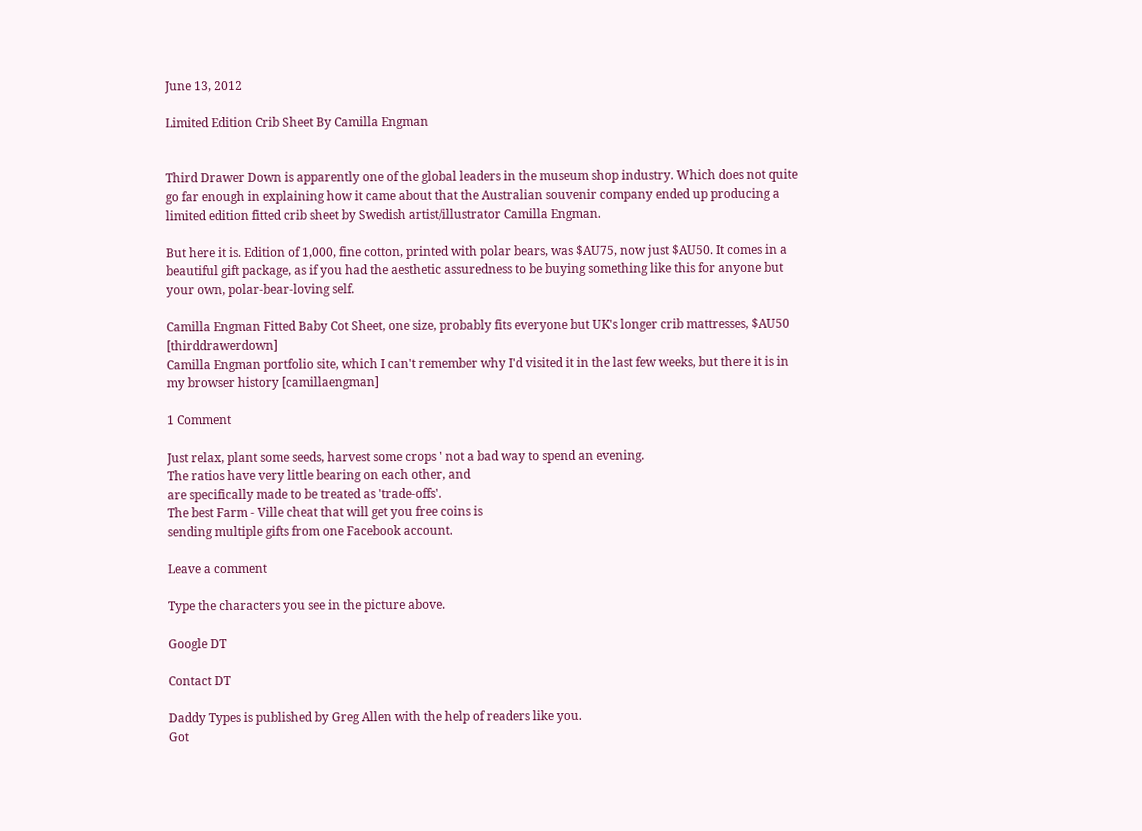June 13, 2012

Limited Edition Crib Sheet By Camilla Engman


Third Drawer Down is apparently one of the global leaders in the museum shop industry. Which does not quite go far enough in explaining how it came about that the Australian souvenir company ended up producing a limited edition fitted crib sheet by Swedish artist/illustrator Camilla Engman.

But here it is. Edition of 1,000, fine cotton, printed with polar bears, was $AU75, now just $AU50. It comes in a beautiful gift package, as if you had the aesthetic assuredness to be buying something like this for anyone but your own, polar-bear-loving self.

Camilla Engman Fitted Baby Cot Sheet, one size, probably fits everyone but UK's longer crib mattresses, $AU50 [thirddrawerdown]
Camilla Engman portfolio site, which I can't remember why I'd visited it in the last few weeks, but there it is in my browser history [camillaengman]

1 Comment

Just relax, plant some seeds, harvest some crops ' not a bad way to spend an evening.
The ratios have very little bearing on each other, and
are specifically made to be treated as 'trade-offs'.
The best Farm - Ville cheat that will get you free coins is
sending multiple gifts from one Facebook account.

Leave a comment

Type the characters you see in the picture above.

Google DT

Contact DT

Daddy Types is published by Greg Allen with the help of readers like you.
Got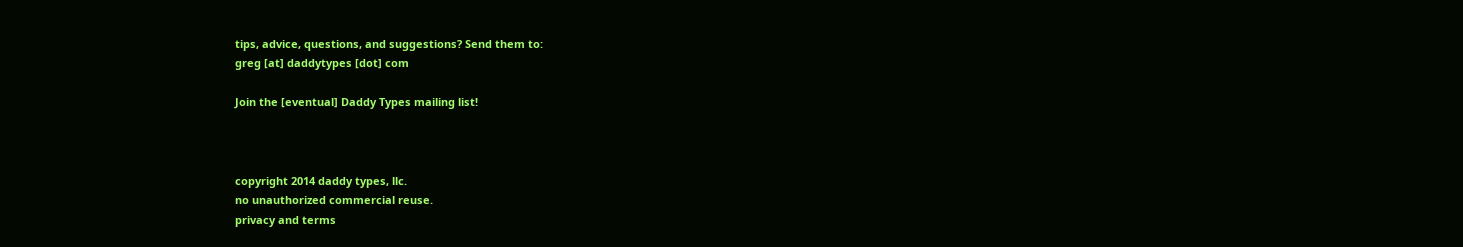tips, advice, questions, and suggestions? Send them to:
greg [at] daddytypes [dot] com

Join the [eventual] Daddy Types mailing list!



copyright 2014 daddy types, llc.
no unauthorized commercial reuse.
privacy and terms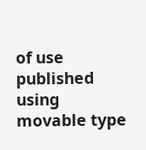of use
published using movable type